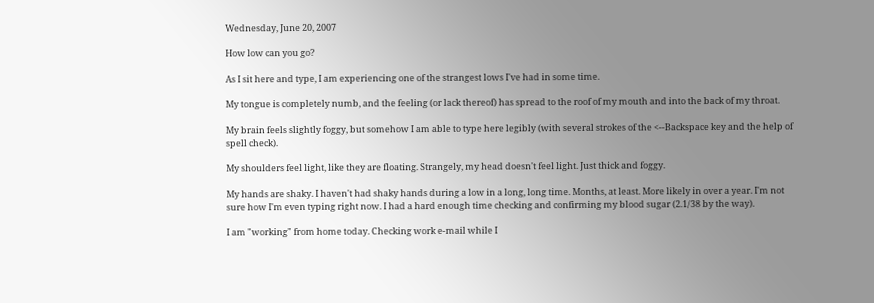Wednesday, June 20, 2007

How low can you go?

As I sit here and type, I am experiencing one of the strangest lows I've had in some time.

My tongue is completely numb, and the feeling (or lack thereof) has spread to the roof of my mouth and into the back of my throat.

My brain feels slightly foggy, but somehow I am able to type here legibly (with several strokes of the <--Backspace key and the help of spell check).

My shoulders feel light, like they are floating. Strangely, my head doesn't feel light. Just thick and foggy.

My hands are shaky. I haven't had shaky hands during a low in a long, long time. Months, at least. More likely in over a year. I'm not sure how I'm even typing right now. I had a hard enough time checking and confirming my blood sugar (2.1/38 by the way).

I am "working" from home today. Checking work e-mail while I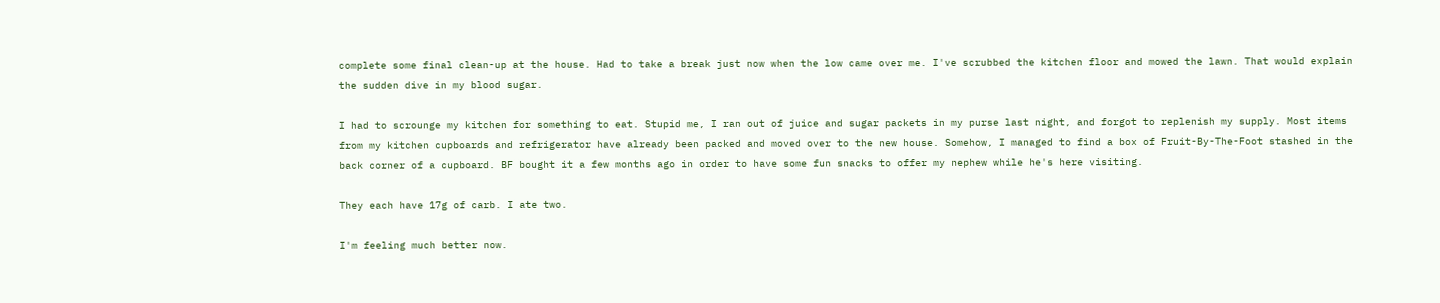complete some final clean-up at the house. Had to take a break just now when the low came over me. I've scrubbed the kitchen floor and mowed the lawn. That would explain the sudden dive in my blood sugar.

I had to scrounge my kitchen for something to eat. Stupid me, I ran out of juice and sugar packets in my purse last night, and forgot to replenish my supply. Most items from my kitchen cupboards and refrigerator have already been packed and moved over to the new house. Somehow, I managed to find a box of Fruit-By-The-Foot stashed in the back corner of a cupboard. BF bought it a few months ago in order to have some fun snacks to offer my nephew while he's here visiting.

They each have 17g of carb. I ate two.

I'm feeling much better now.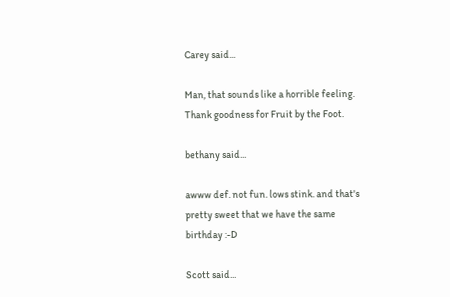Carey said...

Man, that sounds like a horrible feeling. Thank goodness for Fruit by the Foot.

bethany said...

awww def. not fun. lows stink. and that's pretty sweet that we have the same birthday :-D

Scott said...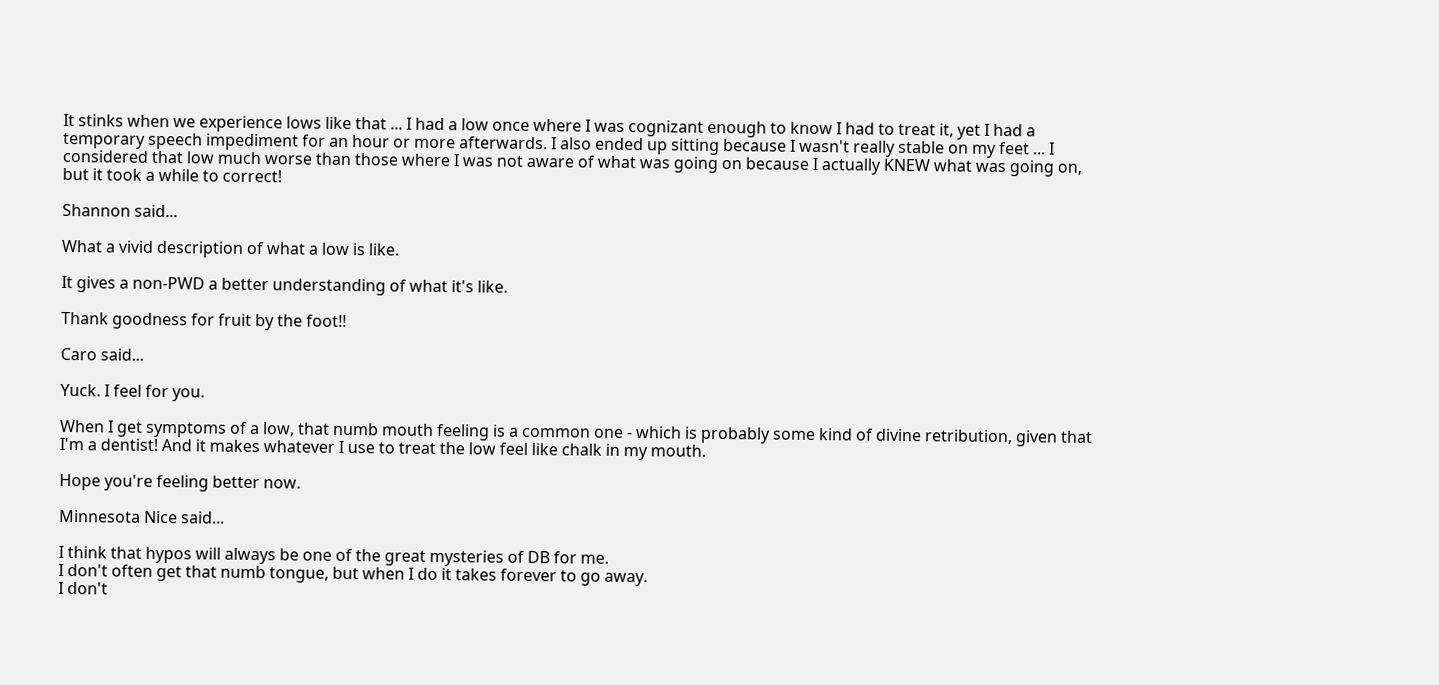It stinks when we experience lows like that ... I had a low once where I was cognizant enough to know I had to treat it, yet I had a temporary speech impediment for an hour or more afterwards. I also ended up sitting because I wasn't really stable on my feet ... I considered that low much worse than those where I was not aware of what was going on because I actually KNEW what was going on, but it took a while to correct!

Shannon said...

What a vivid description of what a low is like.

It gives a non-PWD a better understanding of what it's like.

Thank goodness for fruit by the foot!!

Caro said...

Yuck. I feel for you.

When I get symptoms of a low, that numb mouth feeling is a common one - which is probably some kind of divine retribution, given that I'm a dentist! And it makes whatever I use to treat the low feel like chalk in my mouth.

Hope you're feeling better now.

Minnesota Nice said...

I think that hypos will always be one of the great mysteries of DB for me.
I don't often get that numb tongue, but when I do it takes forever to go away.
I don't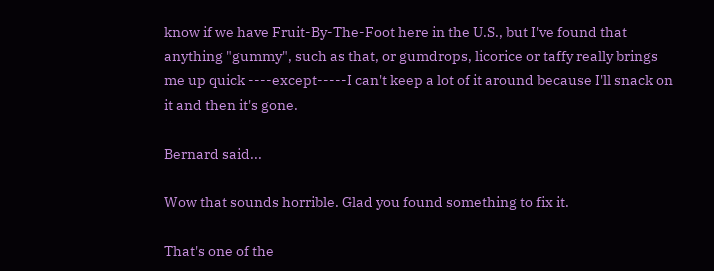know if we have Fruit-By-The-Foot here in the U.S., but I've found that anything "gummy", such as that, or gumdrops, licorice or taffy really brings me up quick ----except-----I can't keep a lot of it around because I'll snack on it and then it's gone.

Bernard said...

Wow that sounds horrible. Glad you found something to fix it.

That's one of the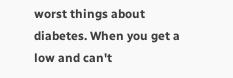worst things about diabetes. When you get a low and can't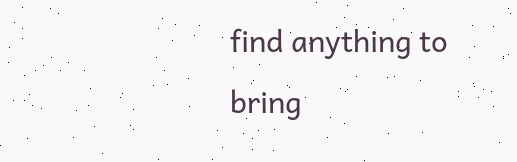find anything to bring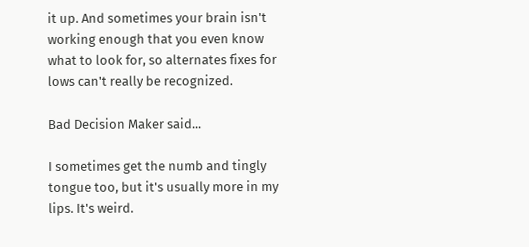it up. And sometimes your brain isn't working enough that you even know what to look for, so alternates fixes for lows can't really be recognized.

Bad Decision Maker said...

I sometimes get the numb and tingly tongue too, but it's usually more in my lips. It's weird.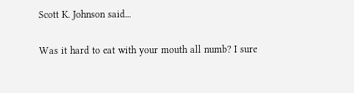Scott K. Johnson said...

Was it hard to eat with your mouth all numb? I sure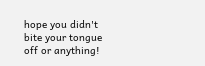hope you didn't bite your tongue off or anything!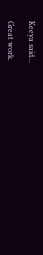Keeya said...

Great work.